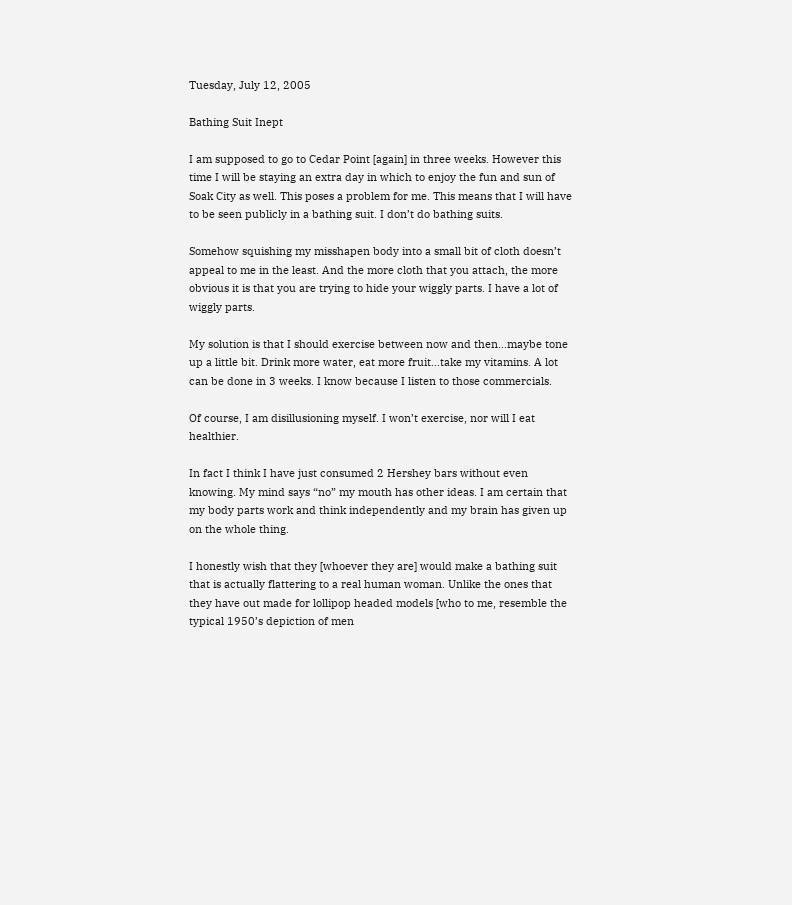Tuesday, July 12, 2005

Bathing Suit Inept

I am supposed to go to Cedar Point [again] in three weeks. However this time I will be staying an extra day in which to enjoy the fun and sun of Soak City as well. This poses a problem for me. This means that I will have to be seen publicly in a bathing suit. I don’t do bathing suits.

Somehow squishing my misshapen body into a small bit of cloth doesn’t appeal to me in the least. And the more cloth that you attach, the more obvious it is that you are trying to hide your wiggly parts. I have a lot of wiggly parts.

My solution is that I should exercise between now and then…maybe tone up a little bit. Drink more water, eat more fruit…take my vitamins. A lot can be done in 3 weeks. I know because I listen to those commercials.

Of course, I am disillusioning myself. I won’t exercise, nor will I eat healthier.

In fact I think I have just consumed 2 Hershey bars without even knowing. My mind says “no” my mouth has other ideas. I am certain that my body parts work and think independently and my brain has given up on the whole thing.

I honestly wish that they [whoever they are] would make a bathing suit that is actually flattering to a real human woman. Unlike the ones that they have out made for lollipop headed models [who to me, resemble the typical 1950’s depiction of men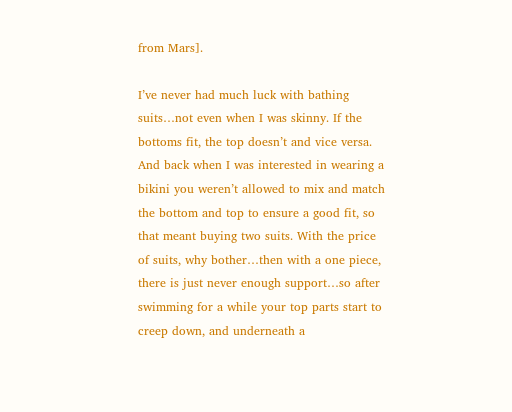from Mars].

I’ve never had much luck with bathing suits…not even when I was skinny. If the bottoms fit, the top doesn’t and vice versa. And back when I was interested in wearing a bikini you weren’t allowed to mix and match the bottom and top to ensure a good fit, so that meant buying two suits. With the price of suits, why bother…then with a one piece, there is just never enough support…so after swimming for a while your top parts start to creep down, and underneath a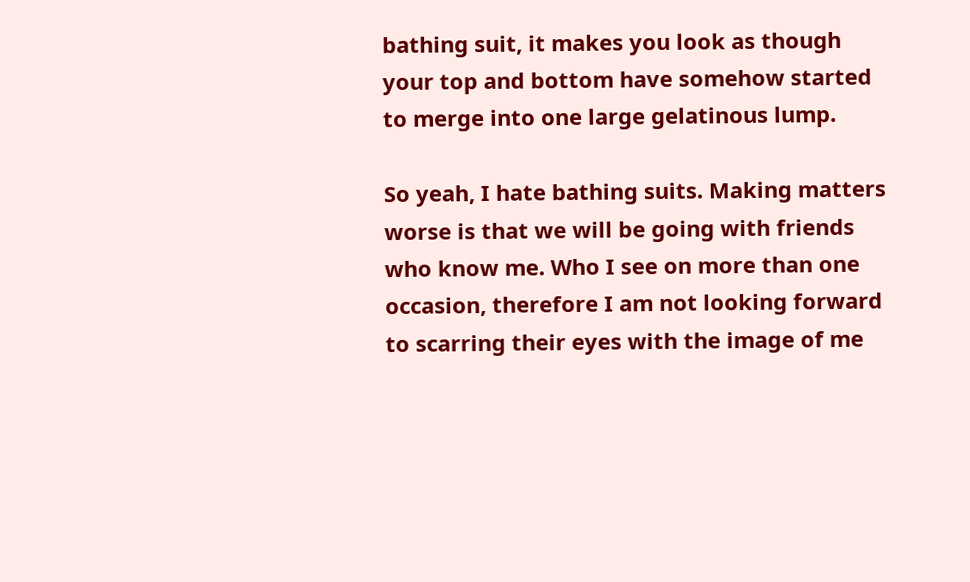bathing suit, it makes you look as though your top and bottom have somehow started to merge into one large gelatinous lump.

So yeah, I hate bathing suits. Making matters worse is that we will be going with friends who know me. Who I see on more than one occasion, therefore I am not looking forward to scarring their eyes with the image of me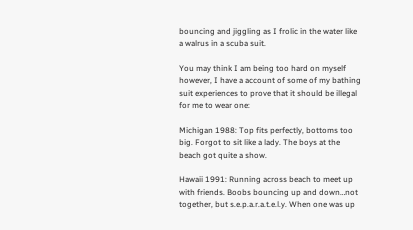bouncing and jiggling as I frolic in the water like a walrus in a scuba suit.

You may think I am being too hard on myself however, I have a account of some of my bathing suit experiences to prove that it should be illegal for me to wear one:

Michigan 1988: Top fits perfectly, bottoms too big. Forgot to sit like a lady. The boys at the beach got quite a show.

Hawaii 1991: Running across beach to meet up with friends. Boobs bouncing up and down…not together, but s.e.p.a.r.a.t.e.l.y. When one was up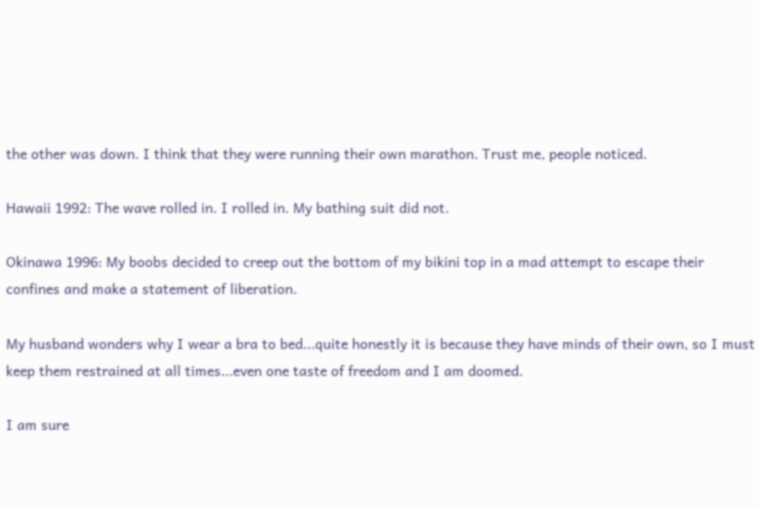the other was down. I think that they were running their own marathon. Trust me, people noticed.

Hawaii 1992: The wave rolled in. I rolled in. My bathing suit did not.

Okinawa 1996: My boobs decided to creep out the bottom of my bikini top in a mad attempt to escape their confines and make a statement of liberation.

My husband wonders why I wear a bra to bed...quite honestly it is because they have minds of their own, so I must keep them restrained at all times...even one taste of freedom and I am doomed.

I am sure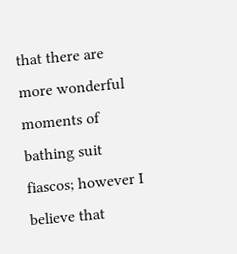that there are more wonderful moments of bathing suit fiascos; however I believe that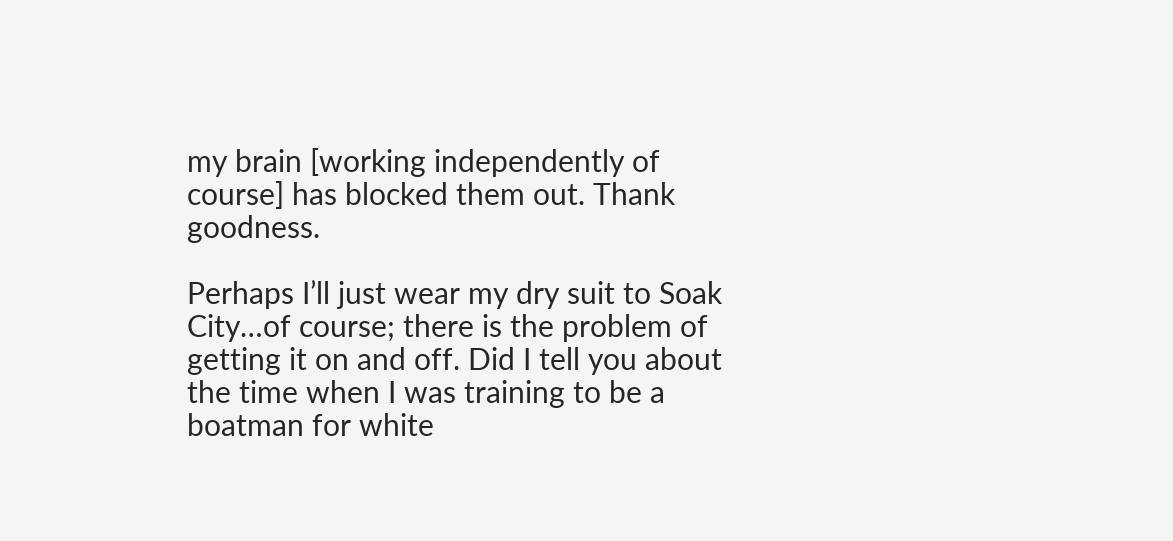my brain [working independently of course] has blocked them out. Thank goodness.

Perhaps I’ll just wear my dry suit to Soak City…of course; there is the problem of getting it on and off. Did I tell you about the time when I was training to be a boatman for white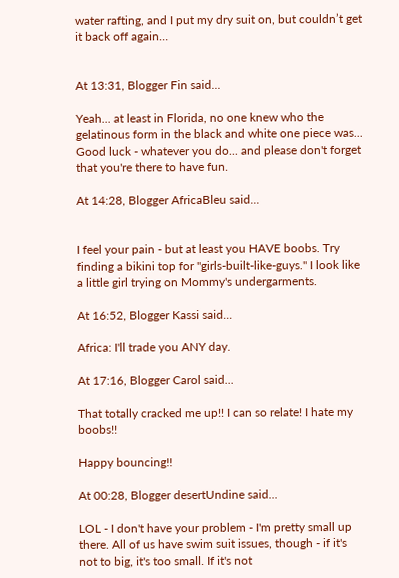water rafting, and I put my dry suit on, but couldn’t get it back off again…


At 13:31, Blogger Fin said...

Yeah... at least in Florida, no one knew who the gelatinous form in the black and white one piece was...
Good luck - whatever you do... and please don't forget that you're there to have fun.

At 14:28, Blogger AfricaBleu said...


I feel your pain - but at least you HAVE boobs. Try finding a bikini top for "girls-built-like-guys." I look like a little girl trying on Mommy's undergarments.

At 16:52, Blogger Kassi said...

Africa: I'll trade you ANY day.

At 17:16, Blogger Carol said...

That totally cracked me up!! I can so relate! I hate my boobs!!

Happy bouncing!!

At 00:28, Blogger desertUndine said...

LOL - I don't have your problem - I'm pretty small up there. All of us have swim suit issues, though - if it's not to big, it's too small. If it's not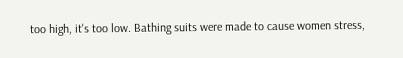too high, it's too low. Bathing suits were made to cause women stress,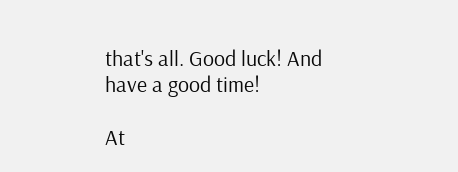that's all. Good luck! And have a good time!

At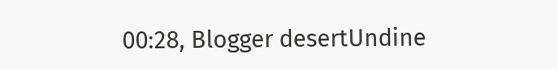00:28, Blogger desertUndine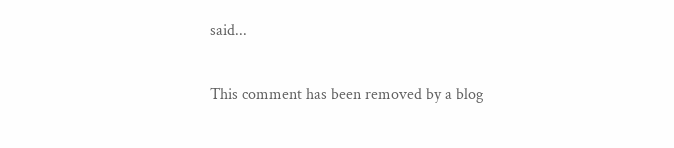said...

This comment has been removed by a blog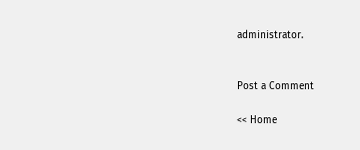administrator.


Post a Comment

<< Home